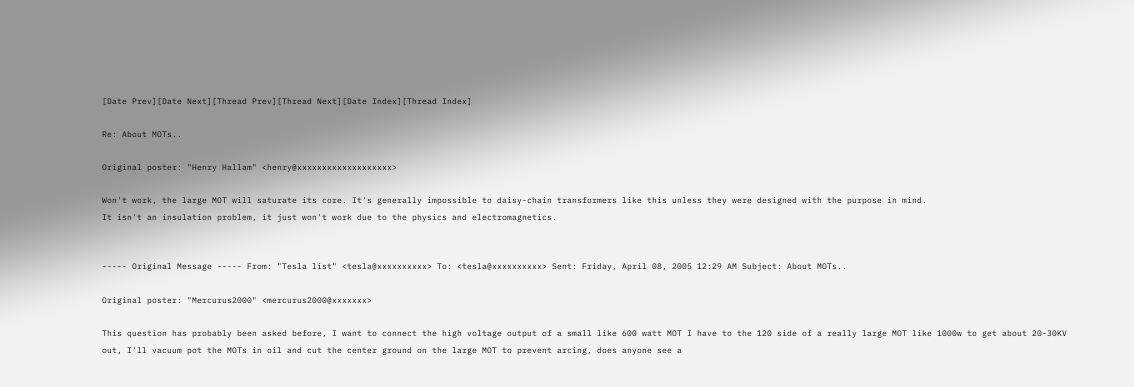[Date Prev][Date Next][Thread Prev][Thread Next][Date Index][Thread Index]

Re: About MOTs..

Original poster: "Henry Hallam" <henry@xxxxxxxxxxxxxxxxxxx>

Won't work, the large MOT will saturate its core. It's generally impossible to daisy-chain transformers like this unless they were designed with the purpose in mind.
It isn't an insulation problem, it just won't work due to the physics and electromagnetics.


----- Original Message ----- From: "Tesla list" <tesla@xxxxxxxxxx> To: <tesla@xxxxxxxxxx> Sent: Friday, April 08, 2005 12:29 AM Subject: About MOTs..

Original poster: "Mercurus2000" <mercurus2000@xxxxxxx>

This question has probably been asked before, I want to connect the high voltage output of a small like 600 watt MOT I have to the 120 side of a really large MOT like 1000w to get about 20-30KV out, I'll vacuum pot the MOTs in oil and cut the center ground on the large MOT to prevent arcing, does anyone see a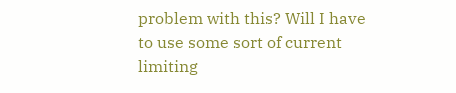problem with this? Will I have to use some sort of current limiting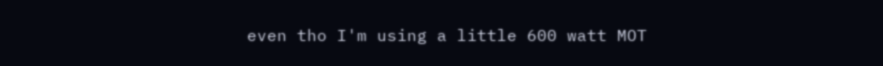even tho I'm using a little 600 watt MOT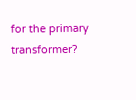for the primary transformer?